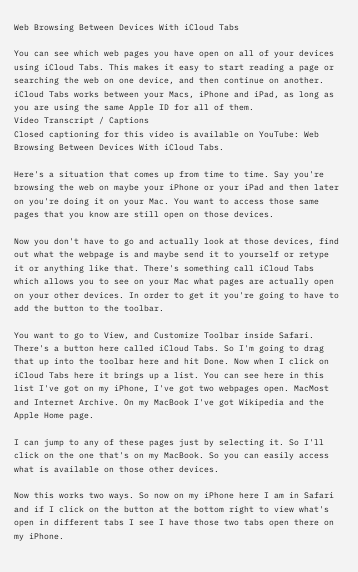Web Browsing Between Devices With iCloud Tabs

You can see which web pages you have open on all of your devices using iCloud Tabs. This makes it easy to start reading a page or searching the web on one device, and then continue on another. iCloud Tabs works between your Macs, iPhone and iPad, as long as you are using the same Apple ID for all of them.
Video Transcript / Captions
Closed captioning for this video is available on YouTube: Web Browsing Between Devices With iCloud Tabs.

Here's a situation that comes up from time to time. Say you're browsing the web on maybe your iPhone or your iPad and then later on you're doing it on your Mac. You want to access those same pages that you know are still open on those devices.

Now you don't have to go and actually look at those devices, find out what the webpage is and maybe send it to yourself or retype it or anything like that. There's something call iCloud Tabs which allows you to see on your Mac what pages are actually open on your other devices. In order to get it you're going to have to add the button to the toolbar.

You want to go to View, and Customize Toolbar inside Safari. There's a button here called iCloud Tabs. So I'm going to drag that up into the toolbar here and hit Done. Now when I click on iCloud Tabs here it brings up a list. You can see here in this list I've got on my iPhone, I've got two webpages open. MacMost and Internet Archive. On my MacBook I've got Wikipedia and the Apple Home page.

I can jump to any of these pages just by selecting it. So I'll click on the one that's on my MacBook. So you can easily access what is available on those other devices.

Now this works two ways. So now on my iPhone here I am in Safari and if I click on the button at the bottom right to view what's open in different tabs I see I have those two tabs open there on my iPhone.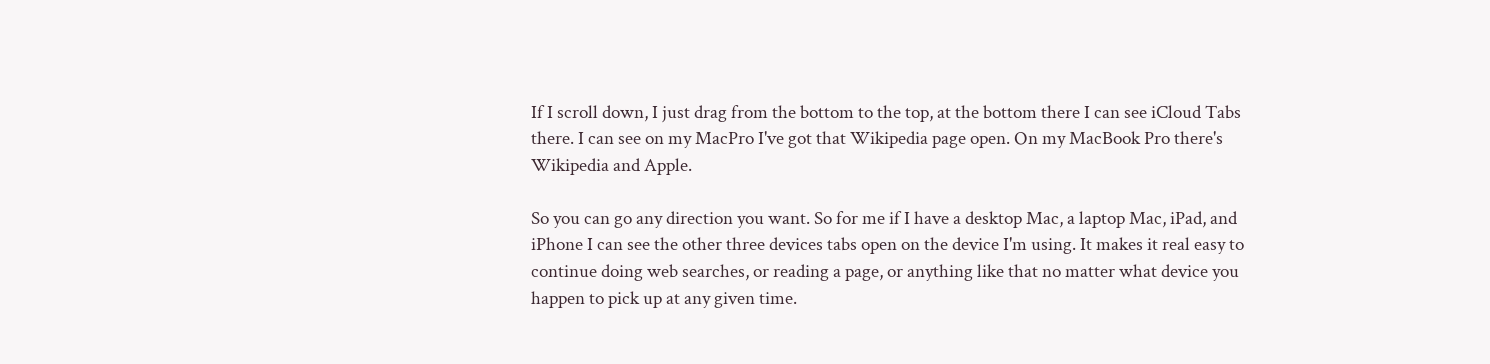If I scroll down, I just drag from the bottom to the top, at the bottom there I can see iCloud Tabs there. I can see on my MacPro I've got that Wikipedia page open. On my MacBook Pro there's Wikipedia and Apple.

So you can go any direction you want. So for me if I have a desktop Mac, a laptop Mac, iPad, and iPhone I can see the other three devices tabs open on the device I'm using. It makes it real easy to continue doing web searches, or reading a page, or anything like that no matter what device you happen to pick up at any given time.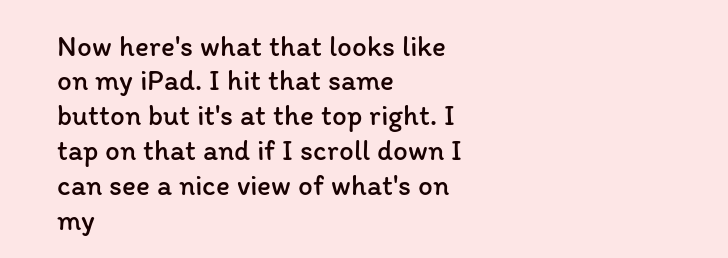Now here's what that looks like on my iPad. I hit that same button but it's at the top right. I tap on that and if I scroll down I can see a nice view of what's on my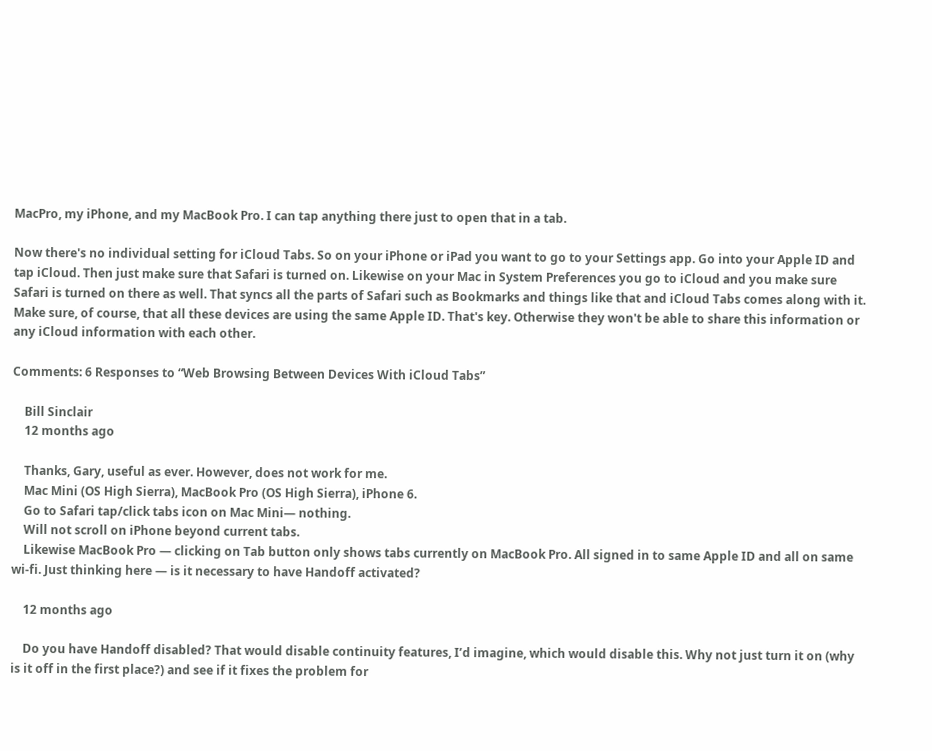MacPro, my iPhone, and my MacBook Pro. I can tap anything there just to open that in a tab.

Now there's no individual setting for iCloud Tabs. So on your iPhone or iPad you want to go to your Settings app. Go into your Apple ID and tap iCloud. Then just make sure that Safari is turned on. Likewise on your Mac in System Preferences you go to iCloud and you make sure Safari is turned on there as well. That syncs all the parts of Safari such as Bookmarks and things like that and iCloud Tabs comes along with it. Make sure, of course, that all these devices are using the same Apple ID. That's key. Otherwise they won't be able to share this information or any iCloud information with each other.

Comments: 6 Responses to “Web Browsing Between Devices With iCloud Tabs”

    Bill Sinclair
    12 months ago

    Thanks, Gary, useful as ever. However, does not work for me.
    Mac Mini (OS High Sierra), MacBook Pro (OS High Sierra), iPhone 6.
    Go to Safari tap/click tabs icon on Mac Mini— nothing.
    Will not scroll on iPhone beyond current tabs.
    Likewise MacBook Pro — clicking on Tab button only shows tabs currently on MacBook Pro. All signed in to same Apple ID and all on same wi-fi. Just thinking here — is it necessary to have Handoff activated?

    12 months ago

    Do you have Handoff disabled? That would disable continuity features, I’d imagine, which would disable this. Why not just turn it on (why is it off in the first place?) and see if it fixes the problem for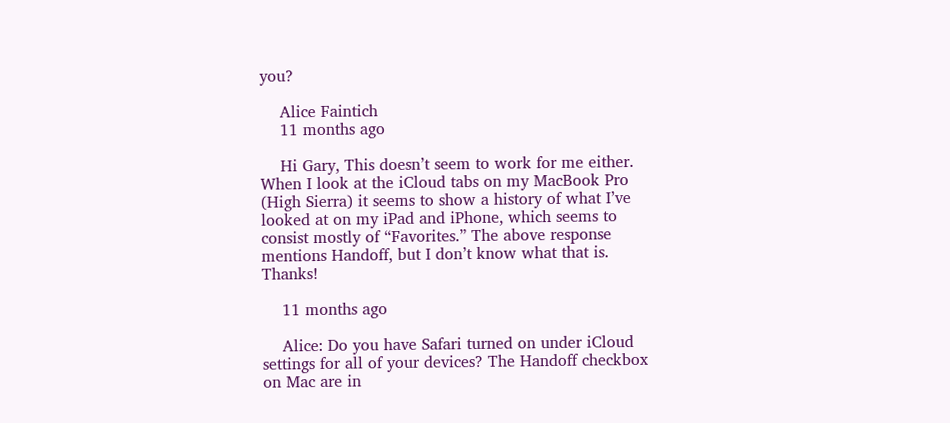you?

    Alice Faintich
    11 months ago

    Hi Gary, This doesn’t seem to work for me either. When I look at the iCloud tabs on my MacBook Pro (High Sierra) it seems to show a history of what I’ve looked at on my iPad and iPhone, which seems to consist mostly of “Favorites.” The above response mentions Handoff, but I don’t know what that is. Thanks!

    11 months ago

    Alice: Do you have Safari turned on under iCloud settings for all of your devices? The Handoff checkbox on Mac are in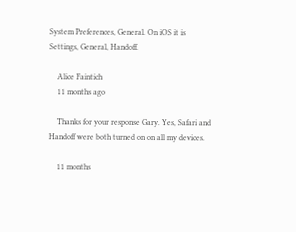System Preferences, General. On iOS it is Settings, General, Handoff.

    Alice Faintich
    11 months ago

    Thanks for your response Gary. Yes, Safari and Handoff were both turned on on all my devices.

    11 months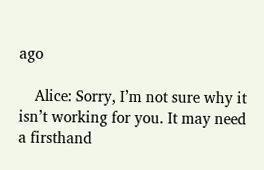ago

    Alice: Sorry, I’m not sure why it isn’t working for you. It may need a firsthand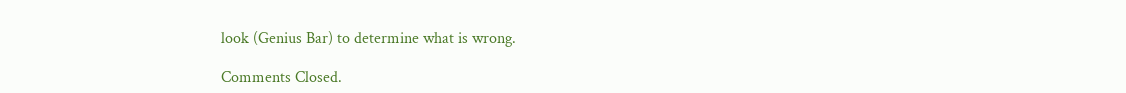look (Genius Bar) to determine what is wrong.

Comments Closed.